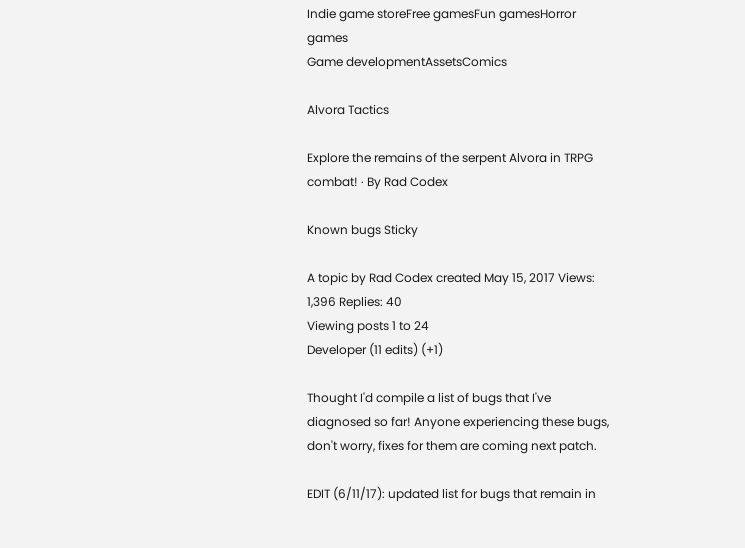Indie game storeFree gamesFun gamesHorror games
Game developmentAssetsComics

Alvora Tactics

Explore the remains of the serpent Alvora in TRPG combat! · By Rad Codex

Known bugs Sticky

A topic by Rad Codex created May 15, 2017 Views: 1,396 Replies: 40
Viewing posts 1 to 24
Developer (11 edits) (+1)

Thought I'd compile a list of bugs that I've diagnosed so far! Anyone experiencing these bugs, don't worry, fixes for them are coming next patch.

EDIT (6/11/17): updated list for bugs that remain in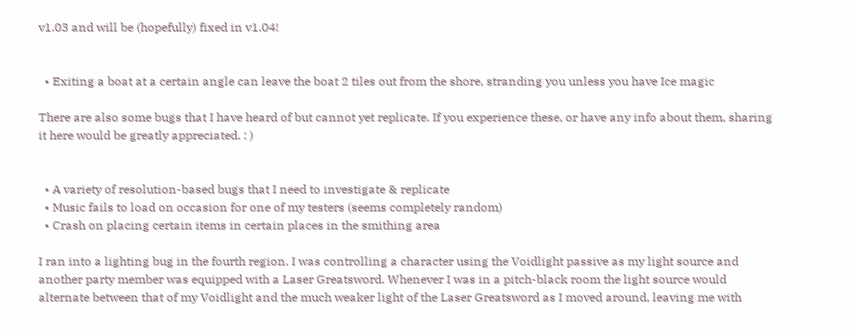v1.03 and will be (hopefully) fixed in v1.04!


  • Exiting a boat at a certain angle can leave the boat 2 tiles out from the shore, stranding you unless you have Ice magic

There are also some bugs that I have heard of but cannot yet replicate. If you experience these, or have any info about them, sharing it here would be greatly appreciated. : )


  • A variety of resolution-based bugs that I need to investigate & replicate
  • Music fails to load on occasion for one of my testers (seems completely random)
  • Crash on placing certain items in certain places in the smithing area

I ran into a lighting bug in the fourth region. I was controlling a character using the Voidlight passive as my light source and another party member was equipped with a Laser Greatsword. Whenever I was in a pitch-black room the light source would alternate between that of my Voidlight and the much weaker light of the Laser Greatsword as I moved around, leaving me with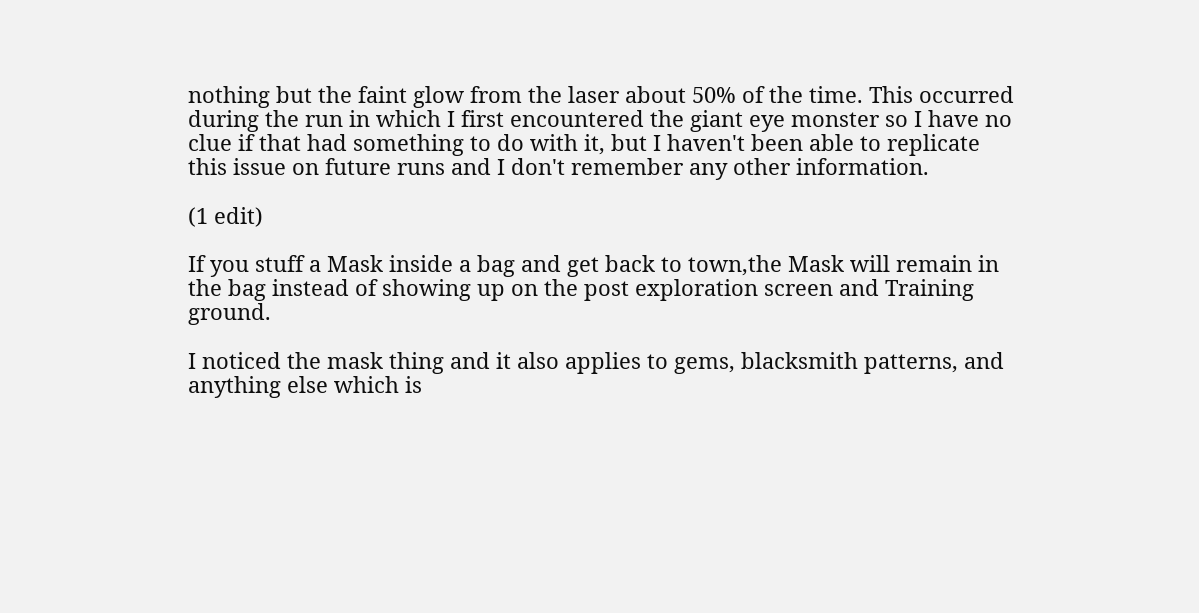nothing but the faint glow from the laser about 50% of the time. This occurred during the run in which I first encountered the giant eye monster so I have no clue if that had something to do with it, but I haven't been able to replicate this issue on future runs and I don't remember any other information.

(1 edit)

If you stuff a Mask inside a bag and get back to town,the Mask will remain in the bag instead of showing up on the post exploration screen and Training ground.

I noticed the mask thing and it also applies to gems, blacksmith patterns, and anything else which is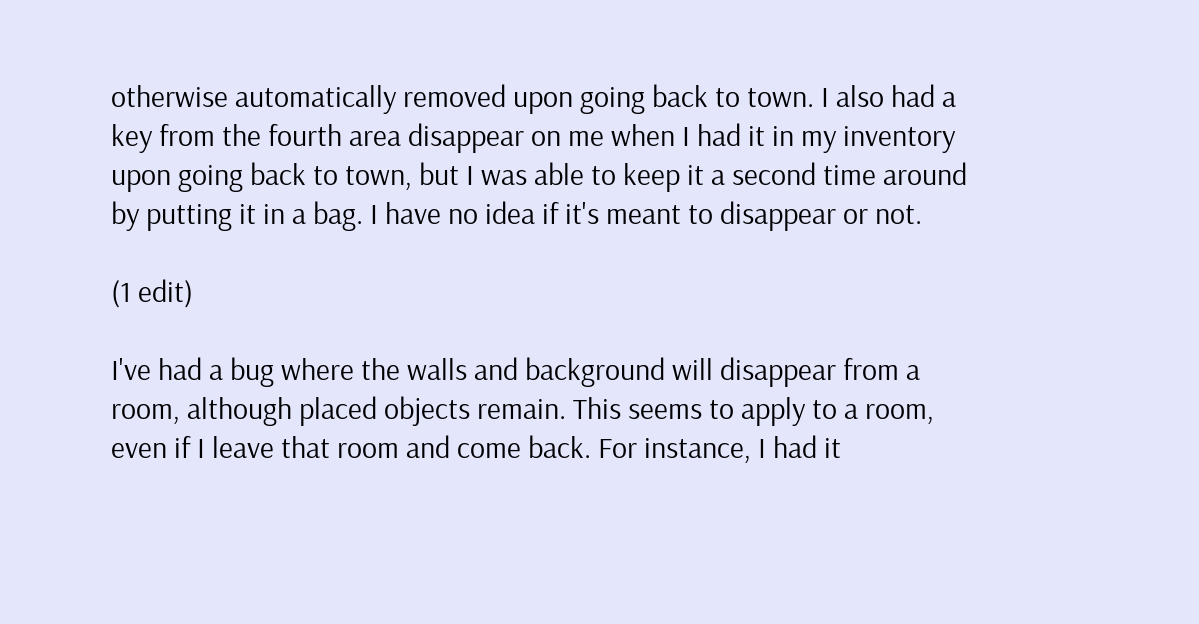otherwise automatically removed upon going back to town. I also had a key from the fourth area disappear on me when I had it in my inventory upon going back to town, but I was able to keep it a second time around by putting it in a bag. I have no idea if it's meant to disappear or not.

(1 edit)

I've had a bug where the walls and background will disappear from a room, although placed objects remain. This seems to apply to a room, even if I leave that room and come back. For instance, I had it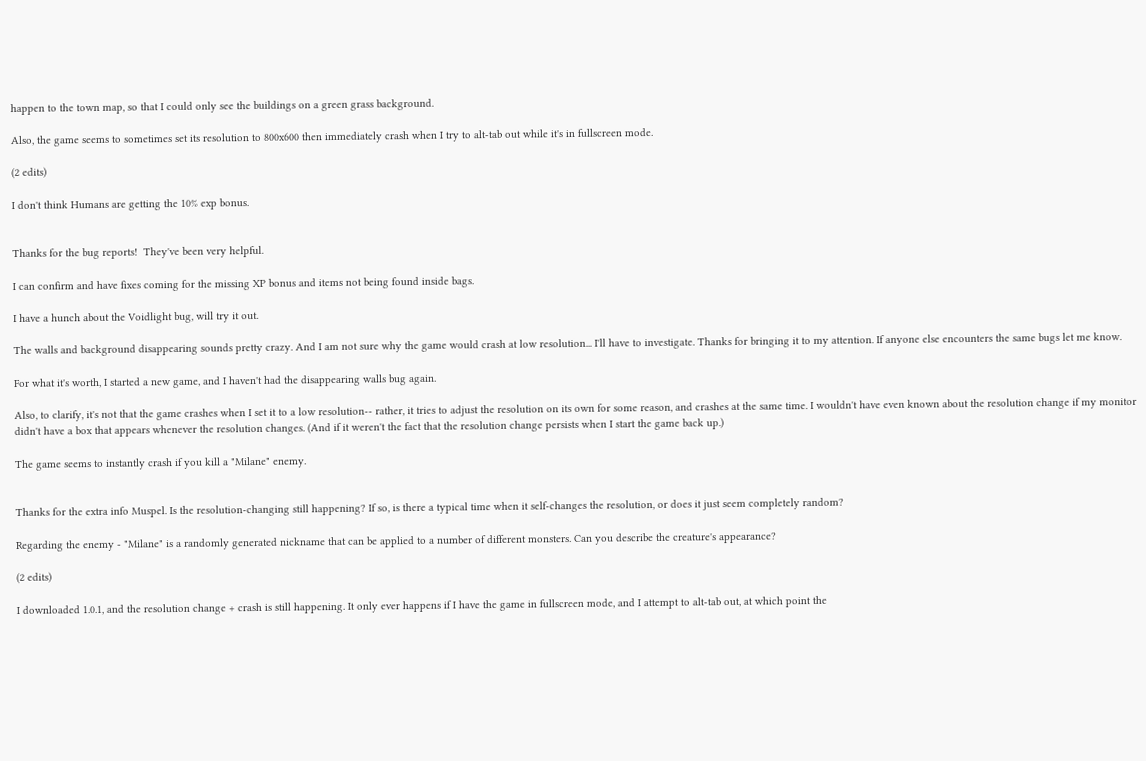happen to the town map, so that I could only see the buildings on a green grass background.

Also, the game seems to sometimes set its resolution to 800x600 then immediately crash when I try to alt-tab out while it's in fullscreen mode.

(2 edits)

I don't think Humans are getting the 10% exp bonus.


Thanks for the bug reports!  They've been very helpful.

I can confirm and have fixes coming for the missing XP bonus and items not being found inside bags.

I have a hunch about the Voidlight bug, will try it out.

The walls and background disappearing sounds pretty crazy. And I am not sure why the game would crash at low resolution... I'll have to investigate. Thanks for bringing it to my attention. If anyone else encounters the same bugs let me know.

For what it's worth, I started a new game, and I haven't had the disappearing walls bug again.

Also, to clarify, it's not that the game crashes when I set it to a low resolution-- rather, it tries to adjust the resolution on its own for some reason, and crashes at the same time. I wouldn't have even known about the resolution change if my monitor didn't have a box that appears whenever the resolution changes. (And if it weren't the fact that the resolution change persists when I start the game back up.)

The game seems to instantly crash if you kill a "Milane" enemy.


Thanks for the extra info Muspel. Is the resolution-changing still happening? If so, is there a typical time when it self-changes the resolution, or does it just seem completely random?

Regarding the enemy - "Milane" is a randomly generated nickname that can be applied to a number of different monsters. Can you describe the creature's appearance?

(2 edits)

I downloaded 1.0.1, and the resolution change + crash is still happening. It only ever happens if I have the game in fullscreen mode, and I attempt to alt-tab out, at which point the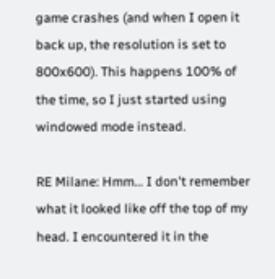game crashes (and when I open it back up, the resolution is set to 800x600). This happens 100% of the time, so I just started using windowed mode instead.

RE Milane: Hmm... I don't remember what it looked like off the top of my head. I encountered it in the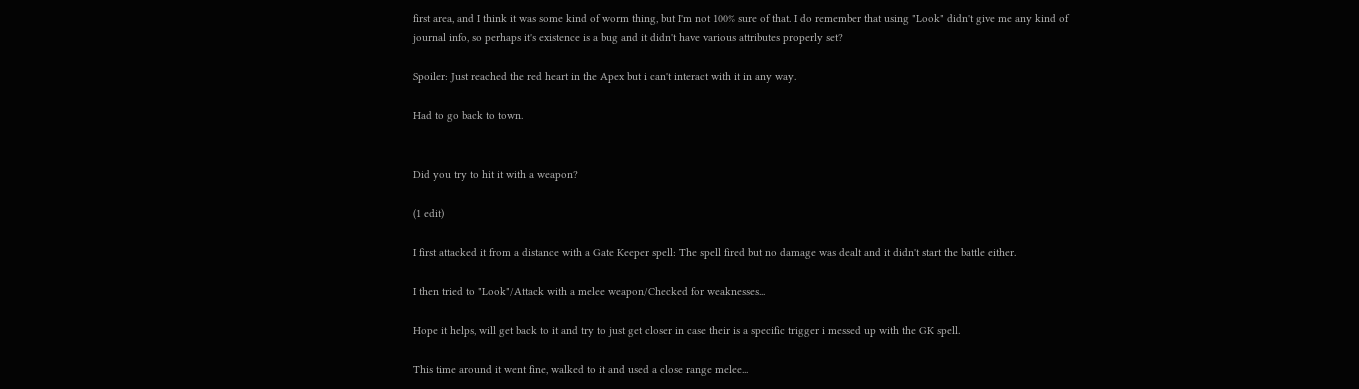first area, and I think it was some kind of worm thing, but I'm not 100% sure of that. I do remember that using "Look" didn't give me any kind of journal info, so perhaps it's existence is a bug and it didn't have various attributes properly set?

Spoiler: Just reached the red heart in the Apex but i can't interact with it in any way.

Had to go back to town.


Did you try to hit it with a weapon?

(1 edit)

I first attacked it from a distance with a Gate Keeper spell: The spell fired but no damage was dealt and it didn't start the battle either.

I then tried to "Look"/Attack with a melee weapon/Checked for weaknesses...

Hope it helps, will get back to it and try to just get closer in case their is a specific trigger i messed up with the GK spell.

This time around it went fine, walked to it and used a close range melee...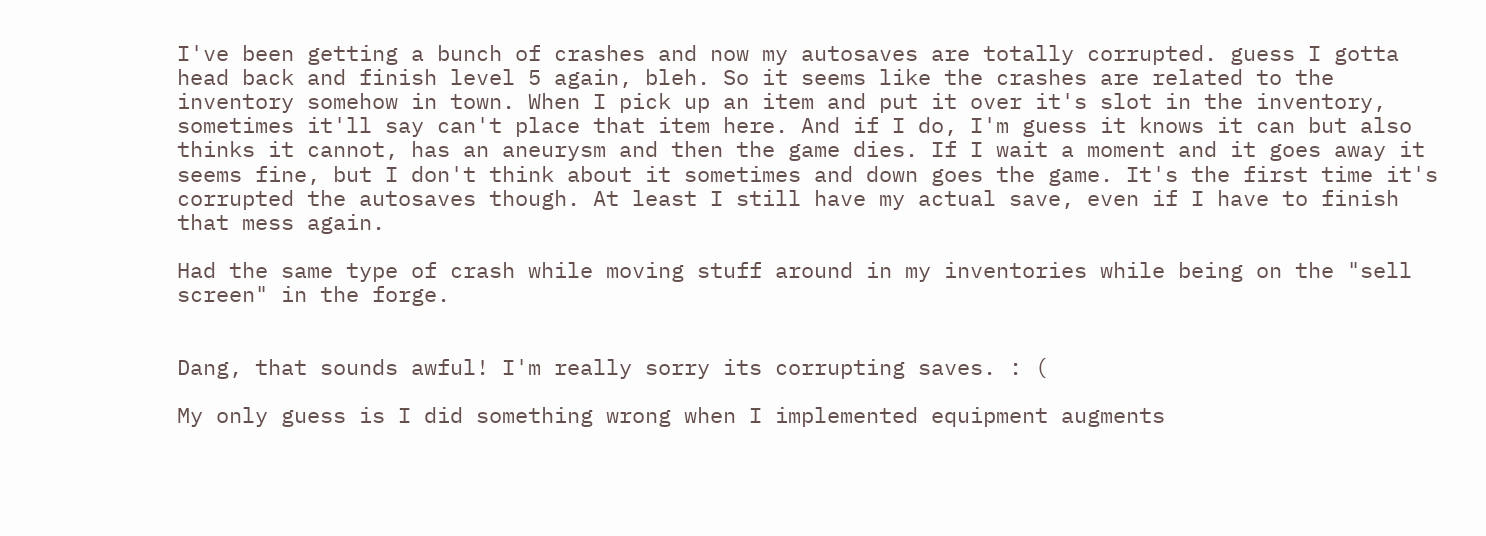I've been getting a bunch of crashes and now my autosaves are totally corrupted. guess I gotta head back and finish level 5 again, bleh. So it seems like the crashes are related to the inventory somehow in town. When I pick up an item and put it over it's slot in the inventory, sometimes it'll say can't place that item here. And if I do, I'm guess it knows it can but also thinks it cannot, has an aneurysm and then the game dies. If I wait a moment and it goes away it seems fine, but I don't think about it sometimes and down goes the game. It's the first time it's corrupted the autosaves though. At least I still have my actual save, even if I have to finish that mess again.

Had the same type of crash while moving stuff around in my inventories while being on the "sell screen" in the forge.


Dang, that sounds awful! I'm really sorry its corrupting saves. : (

My only guess is I did something wrong when I implemented equipment augments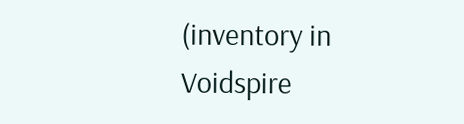(inventory in Voidspire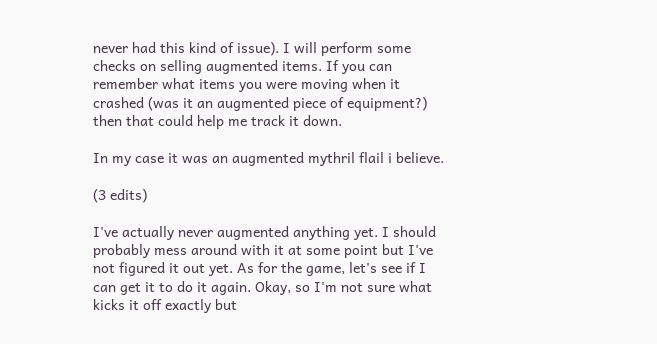never had this kind of issue). I will perform some checks on selling augmented items. If you can remember what items you were moving when it crashed (was it an augmented piece of equipment?) then that could help me track it down.

In my case it was an augmented mythril flail i believe.

(3 edits)

I've actually never augmented anything yet. I should probably mess around with it at some point but I've not figured it out yet. As for the game, let's see if I can get it to do it again. Okay, so I'm not sure what kicks it off exactly but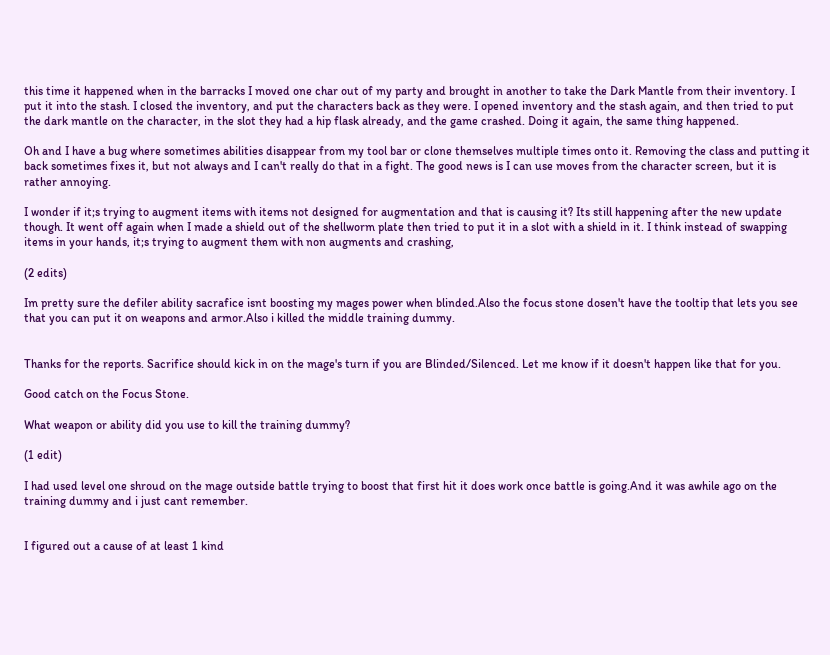this time it happened when in the barracks I moved one char out of my party and brought in another to take the Dark Mantle from their inventory. I put it into the stash. I closed the inventory, and put the characters back as they were. I opened inventory and the stash again, and then tried to put the dark mantle on the character, in the slot they had a hip flask already, and the game crashed. Doing it again, the same thing happened.

Oh and I have a bug where sometimes abilities disappear from my tool bar or clone themselves multiple times onto it. Removing the class and putting it back sometimes fixes it, but not always and I can't really do that in a fight. The good news is I can use moves from the character screen, but it is rather annoying.

I wonder if it;s trying to augment items with items not designed for augmentation and that is causing it? Its still happening after the new update though. It went off again when I made a shield out of the shellworm plate then tried to put it in a slot with a shield in it. I think instead of swapping items in your hands, it;s trying to augment them with non augments and crashing,

(2 edits)

Im pretty sure the defiler ability sacrafice isnt boosting my mages power when blinded.Also the focus stone dosen't have the tooltip that lets you see that you can put it on weapons and armor.Also i killed the middle training dummy.


Thanks for the reports. Sacrifice should kick in on the mage's turn if you are Blinded/Silenced. Let me know if it doesn't happen like that for you.

Good catch on the Focus Stone.

What weapon or ability did you use to kill the training dummy?

(1 edit)

I had used level one shroud on the mage outside battle trying to boost that first hit it does work once battle is going.And it was awhile ago on the training dummy and i just cant remember.


I figured out a cause of at least 1 kind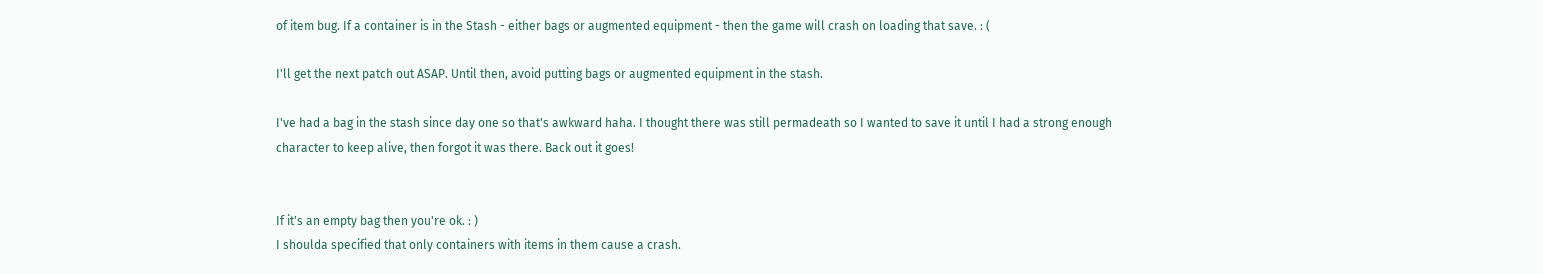of item bug. If a container is in the Stash - either bags or augmented equipment - then the game will crash on loading that save. : (

I'll get the next patch out ASAP. Until then, avoid putting bags or augmented equipment in the stash.

I've had a bag in the stash since day one so that's awkward haha. I thought there was still permadeath so I wanted to save it until I had a strong enough character to keep alive, then forgot it was there. Back out it goes!


If it's an empty bag then you're ok. : )
I shoulda specified that only containers with items in them cause a crash.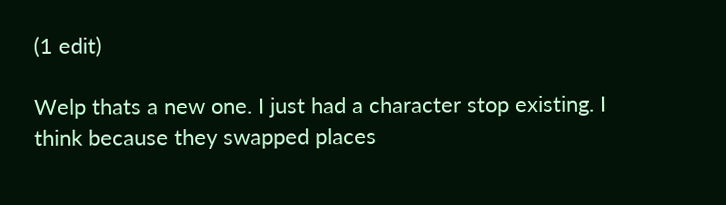(1 edit)

Welp thats a new one. I just had a character stop existing. I think because they swapped places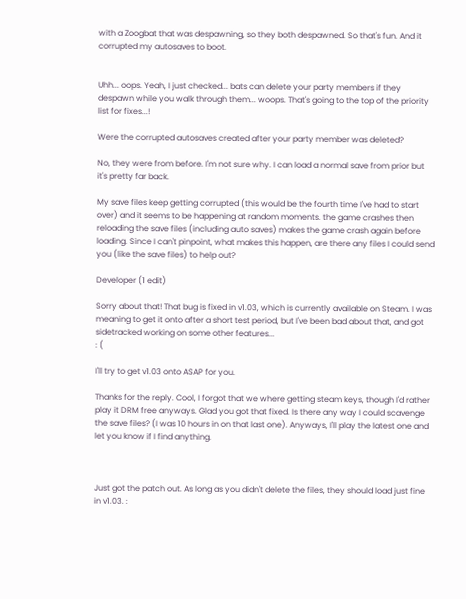with a Zoogbat that was despawning, so they both despawned. So that's fun. And it corrupted my autosaves to boot.


Uhh... oops. Yeah, I just checked... bats can delete your party members if they despawn while you walk through them... woops. That's going to the top of the priority list for fixes...!

Were the corrupted autosaves created after your party member was deleted?

No, they were from before. I'm not sure why. I can load a normal save from prior but it's pretty far back.

My save files keep getting corrupted (this would be the fourth time I've had to start over) and it seems to be happening at random moments. the game crashes then reloading the save files (including auto saves) makes the game crash again before loading. Since I can't pinpoint, what makes this happen, are there any files I could send you (like the save files) to help out?

Developer (1 edit)

Sorry about that! That bug is fixed in v1.03, which is currently available on Steam. I was meaning to get it onto after a short test period, but I've been bad about that, and got sidetracked working on some other features...
: (

I'll try to get v1.03 onto ASAP for you.

Thanks for the reply. Cool, I forgot that we where getting steam keys, though I'd rather play it DRM free anyways. Glad you got that fixed. Is there any way I could scavenge the save files? (I was 10 hours in on that last one). Anyways, I'll play the latest one and let you know if I find anything.



Just got the patch out. As long as you didn't delete the files, they should load just fine in v1.03. :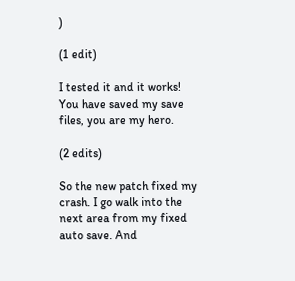)

(1 edit)

I tested it and it works! You have saved my save files, you are my hero.

(2 edits)

So the new patch fixed my crash. I go walk into the next area from my fixed auto save. And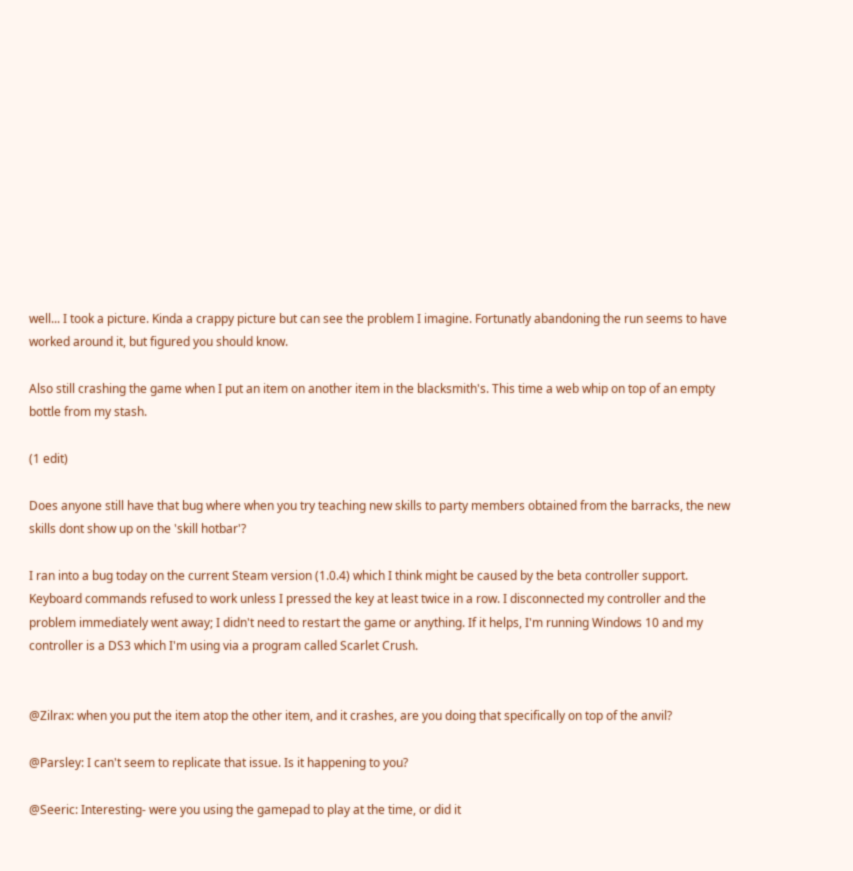well... I took a picture. Kinda a crappy picture but can see the problem I imagine. Fortunatly abandoning the run seems to have worked around it, but figured you should know.

Also still crashing the game when I put an item on another item in the blacksmith's. This time a web whip on top of an empty bottle from my stash.

(1 edit)

Does anyone still have that bug where when you try teaching new skills to party members obtained from the barracks, the new skills dont show up on the 'skill hotbar'?

I ran into a bug today on the current Steam version (1.0.4) which I think might be caused by the beta controller support. Keyboard commands refused to work unless I pressed the key at least twice in a row. I disconnected my controller and the problem immediately went away; I didn't need to restart the game or anything. If it helps, I'm running Windows 10 and my controller is a DS3 which I'm using via a program called Scarlet Crush.


@Zilrax: when you put the item atop the other item, and it crashes, are you doing that specifically on top of the anvil?

@Parsley: I can't seem to replicate that issue. Is it happening to you?

@Seeric: Interesting- were you using the gamepad to play at the time, or did it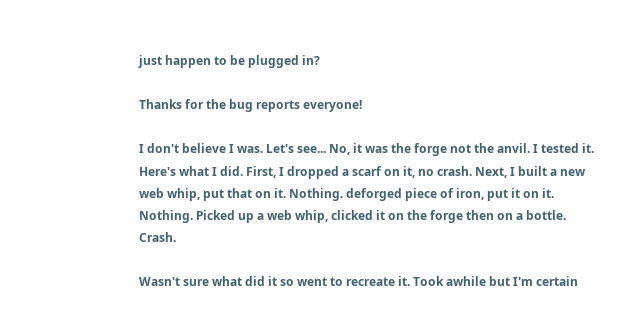just happen to be plugged in?

Thanks for the bug reports everyone!

I don't believe I was. Let's see... No, it was the forge not the anvil. I tested it. Here's what I did. First, I dropped a scarf on it, no crash. Next, I built a new web whip, put that on it. Nothing. deforged piece of iron, put it on it. Nothing. Picked up a web whip, clicked it on the forge then on a bottle. Crash.

Wasn't sure what did it so went to recreate it. Took awhile but I'm certain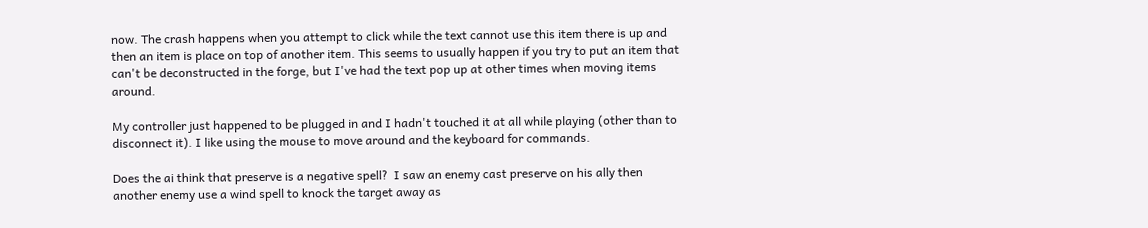now. The crash happens when you attempt to click while the text cannot use this item there is up and then an item is place on top of another item. This seems to usually happen if you try to put an item that can't be deconstructed in the forge, but I've had the text pop up at other times when moving items around.

My controller just happened to be plugged in and I hadn't touched it at all while playing (other than to disconnect it). I like using the mouse to move around and the keyboard for commands.

Does the ai think that preserve is a negative spell?  I saw an enemy cast preserve on his ally then another enemy use a wind spell to knock the target away as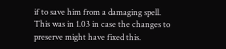if to save him from a damaging spell.  This was in 1.03 in case the changes to preserve might have fixed this.